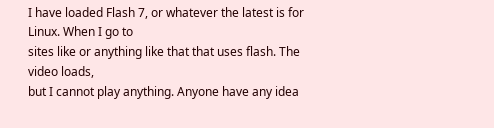I have loaded Flash 7, or whatever the latest is for Linux. When I go to
sites like or anything like that that uses flash. The video loads,
but I cannot play anything. Anyone have any idea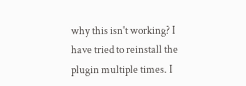why this isn't working? I
have tried to reinstall the plugin multiple times. I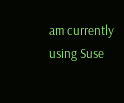am currently using Suse